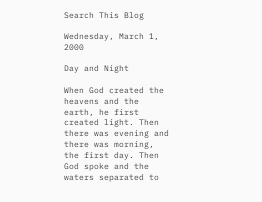Search This Blog

Wednesday, March 1, 2000

Day and Night

When God created the heavens and the earth, he first created light. Then there was evening and there was morning, the first day. Then God spoke and the waters separated to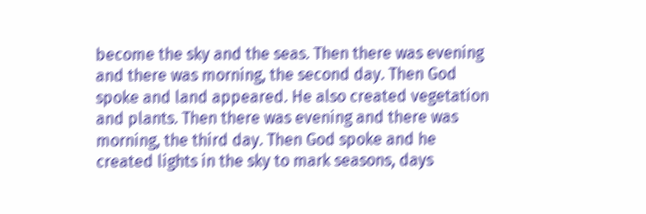become the sky and the seas. Then there was evening and there was morning, the second day. Then God spoke and land appeared. He also created vegetation and plants. Then there was evening and there was morning, the third day. Then God spoke and he created lights in the sky to mark seasons, days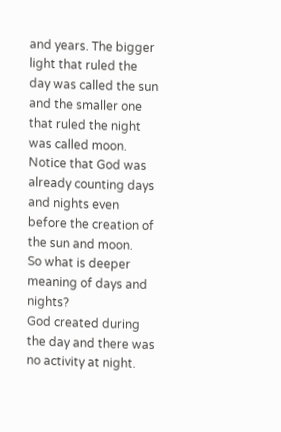and years. The bigger light that ruled the day was called the sun and the smaller one that ruled the night was called moon.
Notice that God was already counting days and nights even before the creation of the sun and moon.
So what is deeper meaning of days and nights?
God created during the day and there was no activity at night.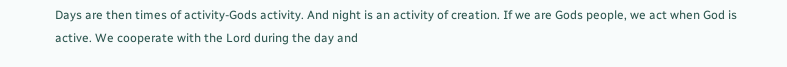Days are then times of activity-Gods activity. And night is an activity of creation. If we are Gods people, we act when God is active. We cooperate with the Lord during the day and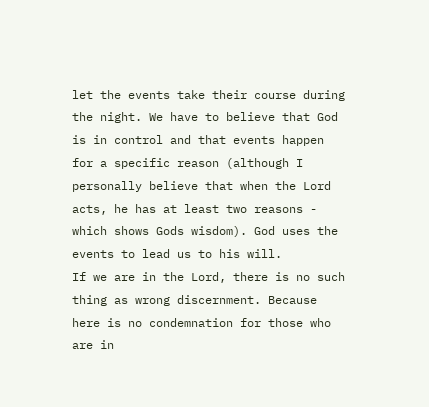let the events take their course during the night. We have to believe that God is in control and that events happen for a specific reason (although I personally believe that when the Lord acts, he has at least two reasons - which shows Gods wisdom). God uses the events to lead us to his will.
If we are in the Lord, there is no such thing as wrong discernment. Because
here is no condemnation for those who are in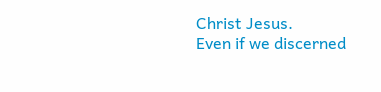Christ Jesus.
Even if we discerned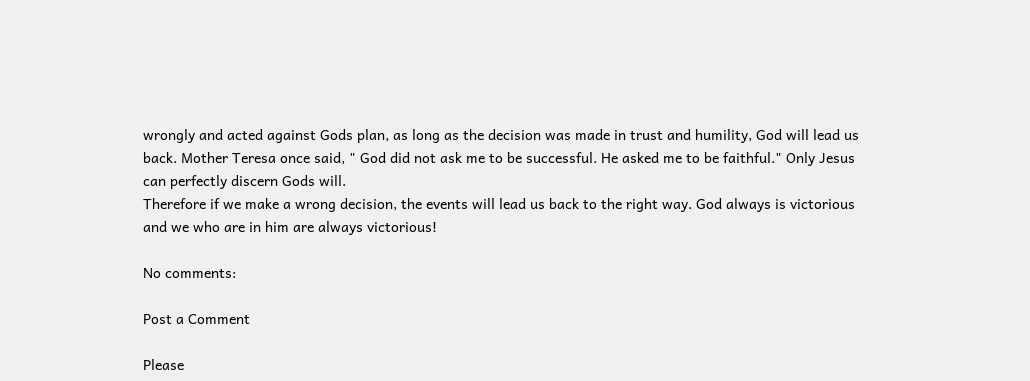wrongly and acted against Gods plan, as long as the decision was made in trust and humility, God will lead us back. Mother Teresa once said, " God did not ask me to be successful. He asked me to be faithful." Only Jesus can perfectly discern Gods will.
Therefore if we make a wrong decision, the events will lead us back to the right way. God always is victorious and we who are in him are always victorious!

No comments:

Post a Comment

Please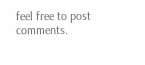feel free to post comments.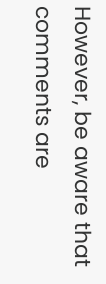However, be aware that comments are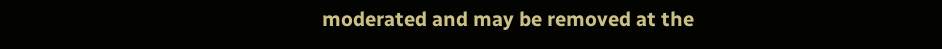moderated and may be removed at the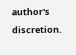author's discretion.